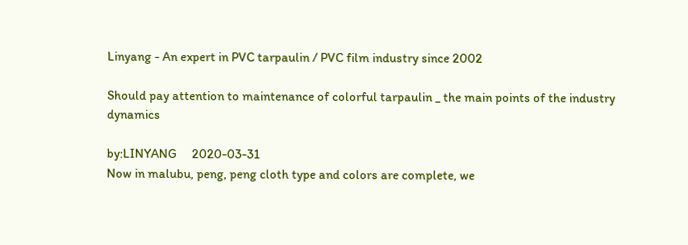Linyang - An expert in PVC tarpaulin / PVC film industry since 2002

Should pay attention to maintenance of colorful tarpaulin _ the main points of the industry dynamics

by:LINYANG     2020-03-31
Now in malubu, peng, peng cloth type and colors are complete, we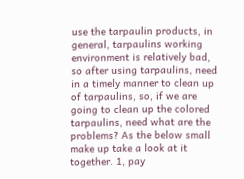use the tarpaulin products, in general, tarpaulins working environment is relatively bad, so after using tarpaulins, need in a timely manner to clean up of tarpaulins, so, if we are going to clean up the colored tarpaulins, need what are the problems? As the below small make up take a look at it together. 1, pay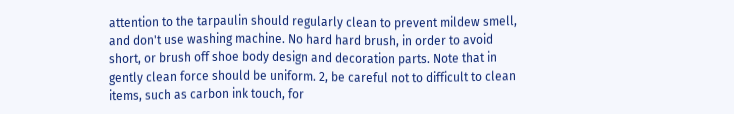attention to the tarpaulin should regularly clean to prevent mildew smell, and don't use washing machine. No hard hard brush, in order to avoid short, or brush off shoe body design and decoration parts. Note that in gently clean force should be uniform. 2, be careful not to difficult to clean items, such as carbon ink touch, for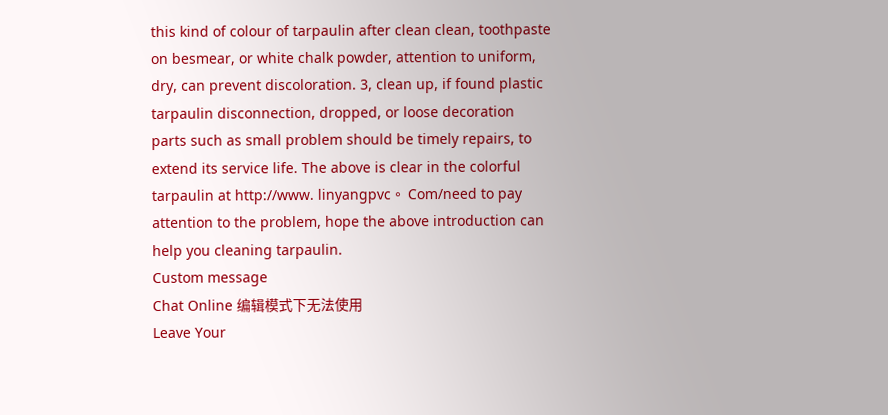this kind of colour of tarpaulin after clean clean, toothpaste on besmear, or white chalk powder, attention to uniform, dry, can prevent discoloration. 3, clean up, if found plastic tarpaulin disconnection, dropped, or loose decoration parts such as small problem should be timely repairs, to extend its service life. The above is clear in the colorful tarpaulin at http://www. linyangpvc。 Com/need to pay attention to the problem, hope the above introduction can help you cleaning tarpaulin.
Custom message
Chat Online 编辑模式下无法使用
Leave Your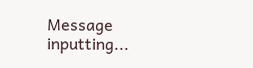Message inputting...